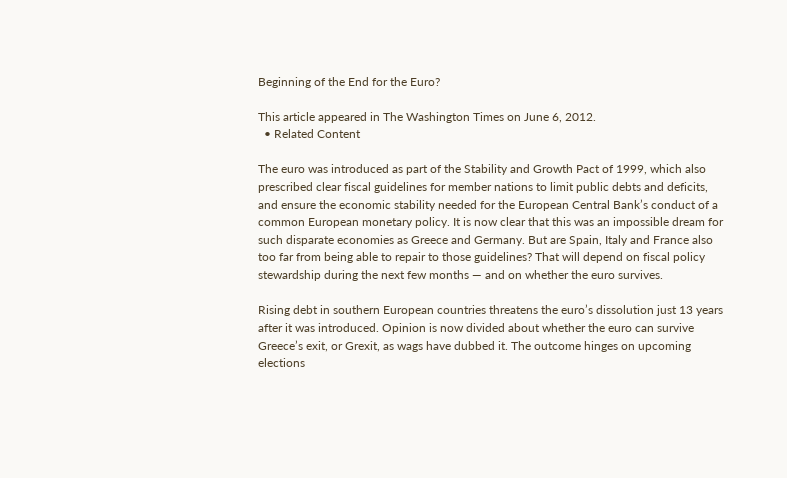Beginning of the End for the Euro?

This article appeared in The Washington Times on June 6, 2012.
  • Related Content

The euro was introduced as part of the Stability and Growth Pact of 1999, which also prescribed clear fiscal guidelines for member nations to limit public debts and deficits, and ensure the economic stability needed for the European Central Bank’s conduct of a common European monetary policy. It is now clear that this was an impossible dream for such disparate economies as Greece and Germany. But are Spain, Italy and France also too far from being able to repair to those guidelines? That will depend on fiscal policy stewardship during the next few months — and on whether the euro survives.

Rising debt in southern European countries threatens the euro’s dissolution just 13 years after it was introduced. Opinion is now divided about whether the euro can survive Greece’s exit, or Grexit, as wags have dubbed it. The outcome hinges on upcoming elections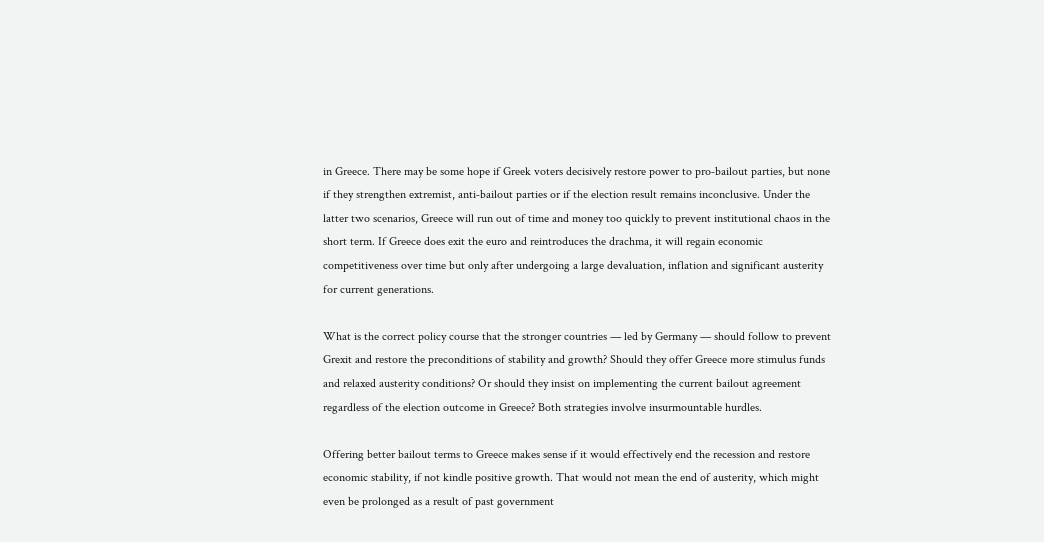in Greece. There may be some hope if Greek voters decisively restore power to pro‐bailout parties, but none if they strengthen extremist, anti‐bailout parties or if the election result remains inconclusive. Under the latter two scenarios, Greece will run out of time and money too quickly to prevent institutional chaos in the short term. If Greece does exit the euro and reintroduces the drachma, it will regain economic competitiveness over time but only after undergoing a large devaluation, inflation and significant austerity for current generations.

What is the correct policy course that the stronger countries — led by Germany — should follow to prevent Grexit and restore the preconditions of stability and growth? Should they offer Greece more stimulus funds and relaxed austerity conditions? Or should they insist on implementing the current bailout agreement regardless of the election outcome in Greece? Both strategies involve insurmountable hurdles.

Offering better bailout terms to Greece makes sense if it would effectively end the recession and restore economic stability, if not kindle positive growth. That would not mean the end of austerity, which might even be prolonged as a result of past government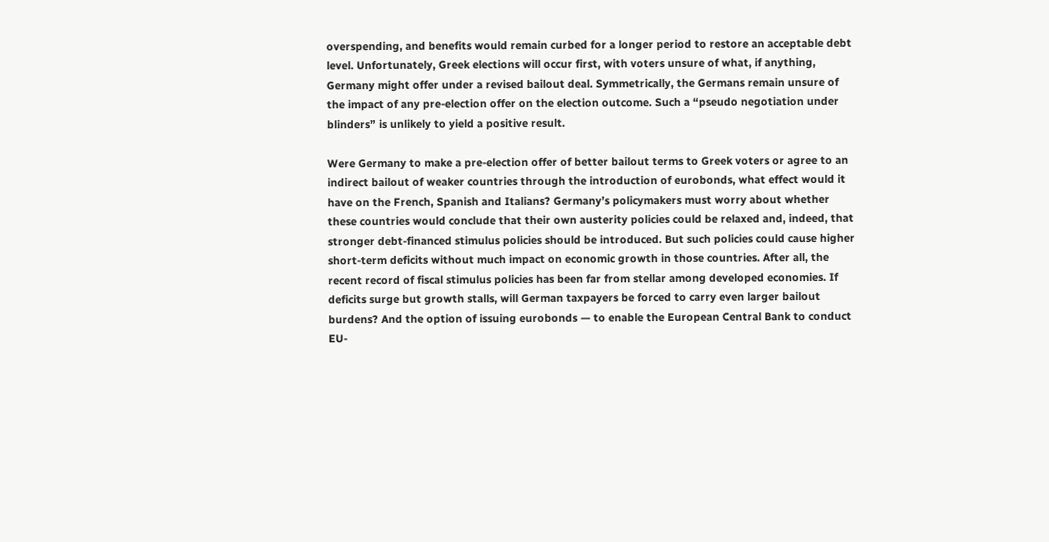overspending, and benefits would remain curbed for a longer period to restore an acceptable debt level. Unfortunately, Greek elections will occur first, with voters unsure of what, if anything, Germany might offer under a revised bailout deal. Symmetrically, the Germans remain unsure of the impact of any pre‐election offer on the election outcome. Such a “pseudo negotiation under blinders” is unlikely to yield a positive result.

Were Germany to make a pre‐election offer of better bailout terms to Greek voters or agree to an indirect bailout of weaker countries through the introduction of eurobonds, what effect would it have on the French, Spanish and Italians? Germany’s policymakers must worry about whether these countries would conclude that their own austerity policies could be relaxed and, indeed, that stronger debt‐financed stimulus policies should be introduced. But such policies could cause higher short‐term deficits without much impact on economic growth in those countries. After all, the recent record of fiscal stimulus policies has been far from stellar among developed economies. If deficits surge but growth stalls, will German taxpayers be forced to carry even larger bailout burdens? And the option of issuing eurobonds — to enable the European Central Bank to conduct EU‐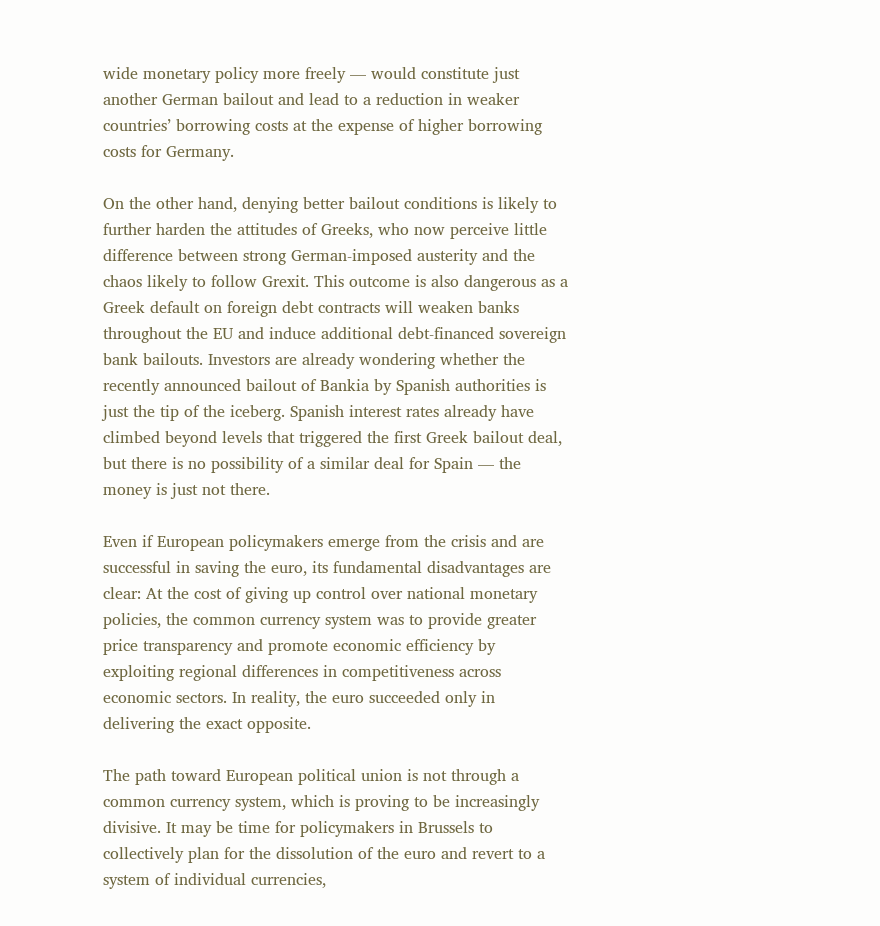wide monetary policy more freely — would constitute just another German bailout and lead to a reduction in weaker countries’ borrowing costs at the expense of higher borrowing costs for Germany.

On the other hand, denying better bailout conditions is likely to further harden the attitudes of Greeks, who now perceive little difference between strong German‐imposed austerity and the chaos likely to follow Grexit. This outcome is also dangerous as a Greek default on foreign debt contracts will weaken banks throughout the EU and induce additional debt‐financed sovereign bank bailouts. Investors are already wondering whether the recently announced bailout of Bankia by Spanish authorities is just the tip of the iceberg. Spanish interest rates already have climbed beyond levels that triggered the first Greek bailout deal, but there is no possibility of a similar deal for Spain — the money is just not there.

Even if European policymakers emerge from the crisis and are successful in saving the euro, its fundamental disadvantages are clear: At the cost of giving up control over national monetary policies, the common currency system was to provide greater price transparency and promote economic efficiency by exploiting regional differences in competitiveness across economic sectors. In reality, the euro succeeded only in delivering the exact opposite.

The path toward European political union is not through a common currency system, which is proving to be increasingly divisive. It may be time for policymakers in Brussels to collectively plan for the dissolution of the euro and revert to a system of individual currencies,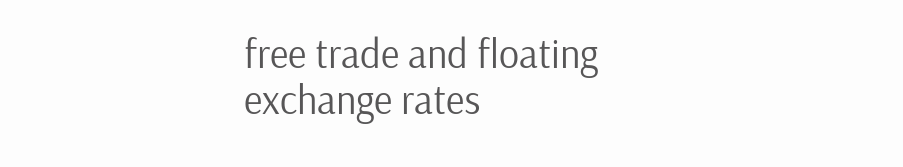free trade and floating exchange rates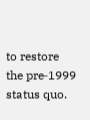to restore the pre‐1999 status quo.